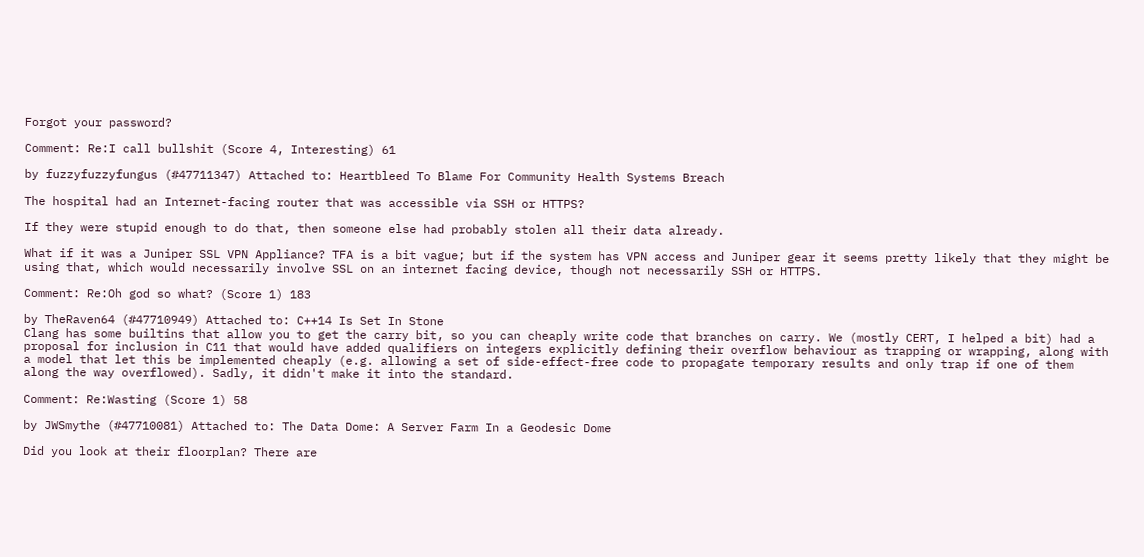Forgot your password?

Comment: Re:I call bullshit (Score 4, Interesting) 61

by fuzzyfuzzyfungus (#47711347) Attached to: Heartbleed To Blame For Community Health Systems Breach

The hospital had an Internet-facing router that was accessible via SSH or HTTPS?

If they were stupid enough to do that, then someone else had probably stolen all their data already.

What if it was a Juniper SSL VPN Appliance? TFA is a bit vague; but if the system has VPN access and Juniper gear it seems pretty likely that they might be using that, which would necessarily involve SSL on an internet facing device, though not necessarily SSH or HTTPS.

Comment: Re:Oh god so what? (Score 1) 183

by TheRaven64 (#47710949) Attached to: C++14 Is Set In Stone
Clang has some builtins that allow you to get the carry bit, so you can cheaply write code that branches on carry. We (mostly CERT, I helped a bit) had a proposal for inclusion in C11 that would have added qualifiers on integers explicitly defining their overflow behaviour as trapping or wrapping, along with a model that let this be implemented cheaply (e.g. allowing a set of side-effect-free code to propagate temporary results and only trap if one of them along the way overflowed). Sadly, it didn't make it into the standard.

Comment: Re:Wasting (Score 1) 58

by JWSmythe (#47710081) Attached to: The Data Dome: A Server Farm In a Geodesic Dome

Did you look at their floorplan? There are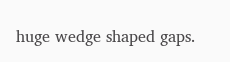huge wedge shaped gaps.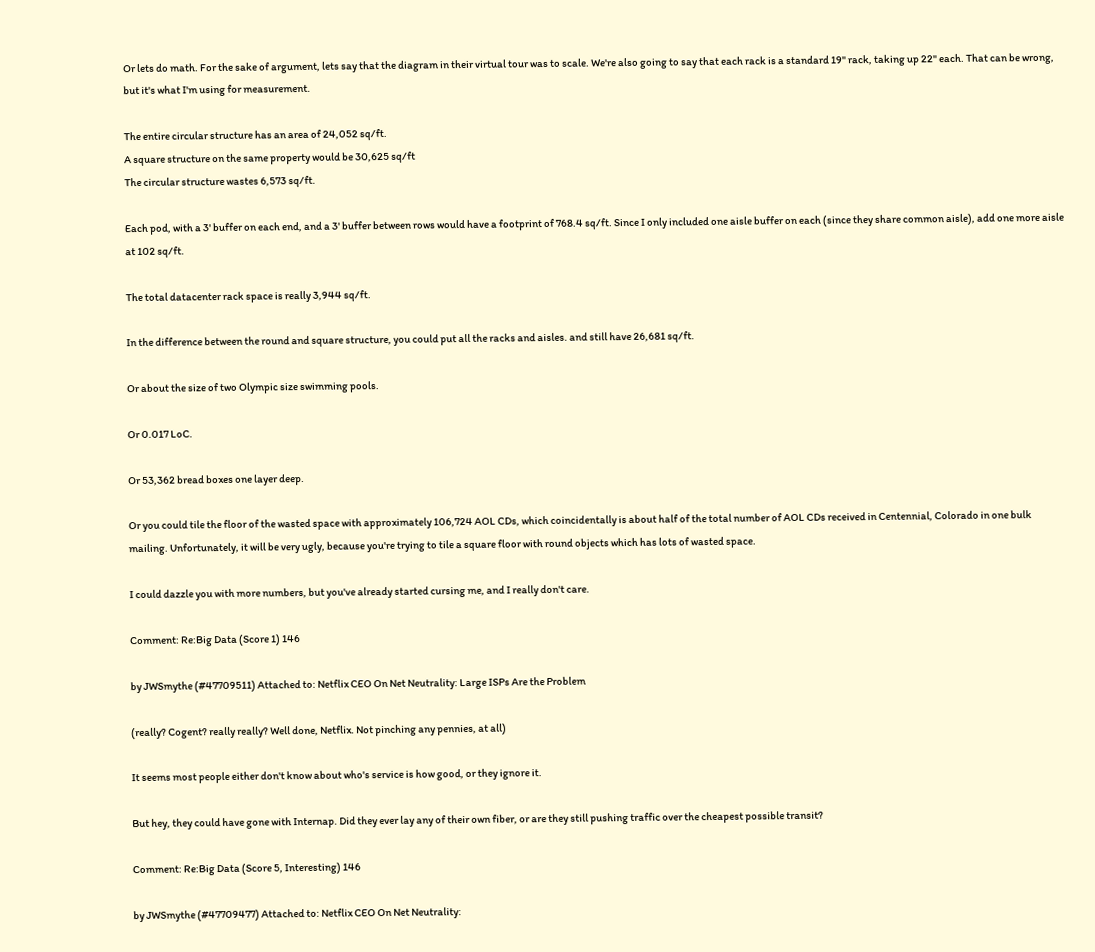Or lets do math. For the sake of argument, lets say that the diagram in their virtual tour was to scale. We're also going to say that each rack is a standard 19" rack, taking up 22" each. That can be wrong, but it's what I'm using for measurement.

The entire circular structure has an area of 24,052 sq/ft.
A square structure on the same property would be 30,625 sq/ft
The circular structure wastes 6,573 sq/ft.

Each pod, with a 3' buffer on each end, and a 3' buffer between rows would have a footprint of 768.4 sq/ft. Since I only included one aisle buffer on each (since they share common aisle), add one more aisle at 102 sq/ft.

The total datacenter rack space is really 3,944 sq/ft.

In the difference between the round and square structure, you could put all the racks and aisles. and still have 26,681 sq/ft.

Or about the size of two Olympic size swimming pools.

Or 0.017 LoC.

Or 53,362 bread boxes one layer deep.

Or you could tile the floor of the wasted space with approximately 106,724 AOL CDs, which coincidentally is about half of the total number of AOL CDs received in Centennial, Colorado in one bulk mailing. Unfortunately, it will be very ugly, because you're trying to tile a square floor with round objects which has lots of wasted space.

I could dazzle you with more numbers, but you've already started cursing me, and I really don't care.

Comment: Re:Big Data (Score 1) 146

by JWSmythe (#47709511) Attached to: Netflix CEO On Net Neutrality: Large ISPs Are the Problem

(really? Cogent? really really? Well done, Netflix. Not pinching any pennies, at all)

It seems most people either don't know about who's service is how good, or they ignore it.

But hey, they could have gone with Internap. Did they ever lay any of their own fiber, or are they still pushing traffic over the cheapest possible transit?

Comment: Re:Big Data (Score 5, Interesting) 146

by JWSmythe (#47709477) Attached to: Netflix CEO On Net Neutrality: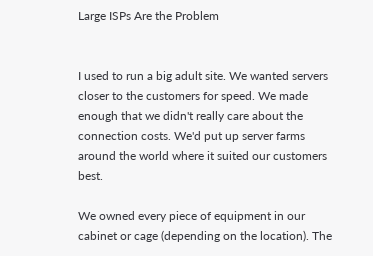Large ISPs Are the Problem


I used to run a big adult site. We wanted servers closer to the customers for speed. We made enough that we didn't really care about the connection costs. We'd put up server farms around the world where it suited our customers best.

We owned every piece of equipment in our cabinet or cage (depending on the location). The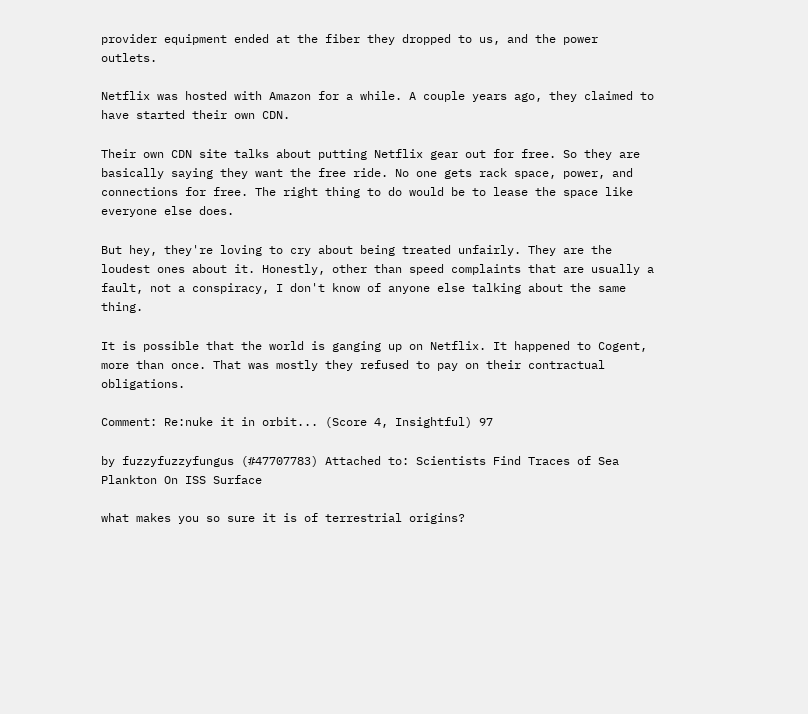provider equipment ended at the fiber they dropped to us, and the power outlets.

Netflix was hosted with Amazon for a while. A couple years ago, they claimed to have started their own CDN.

Their own CDN site talks about putting Netflix gear out for free. So they are basically saying they want the free ride. No one gets rack space, power, and connections for free. The right thing to do would be to lease the space like everyone else does.

But hey, they're loving to cry about being treated unfairly. They are the loudest ones about it. Honestly, other than speed complaints that are usually a fault, not a conspiracy, I don't know of anyone else talking about the same thing.

It is possible that the world is ganging up on Netflix. It happened to Cogent, more than once. That was mostly they refused to pay on their contractual obligations.

Comment: Re:nuke it in orbit... (Score 4, Insightful) 97

by fuzzyfuzzyfungus (#47707783) Attached to: Scientists Find Traces of Sea Plankton On ISS Surface

what makes you so sure it is of terrestrial origins?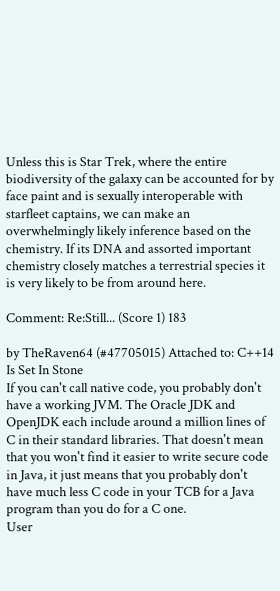Unless this is Star Trek, where the entire biodiversity of the galaxy can be accounted for by face paint and is sexually interoperable with starfleet captains, we can make an overwhelmingly likely inference based on the chemistry. If its DNA and assorted important chemistry closely matches a terrestrial species it is very likely to be from around here.

Comment: Re:Still... (Score 1) 183

by TheRaven64 (#47705015) Attached to: C++14 Is Set In Stone
If you can't call native code, you probably don't have a working JVM. The Oracle JDK and OpenJDK each include around a million lines of C in their standard libraries. That doesn't mean that you won't find it easier to write secure code in Java, it just means that you probably don't have much less C code in your TCB for a Java program than you do for a C one.
User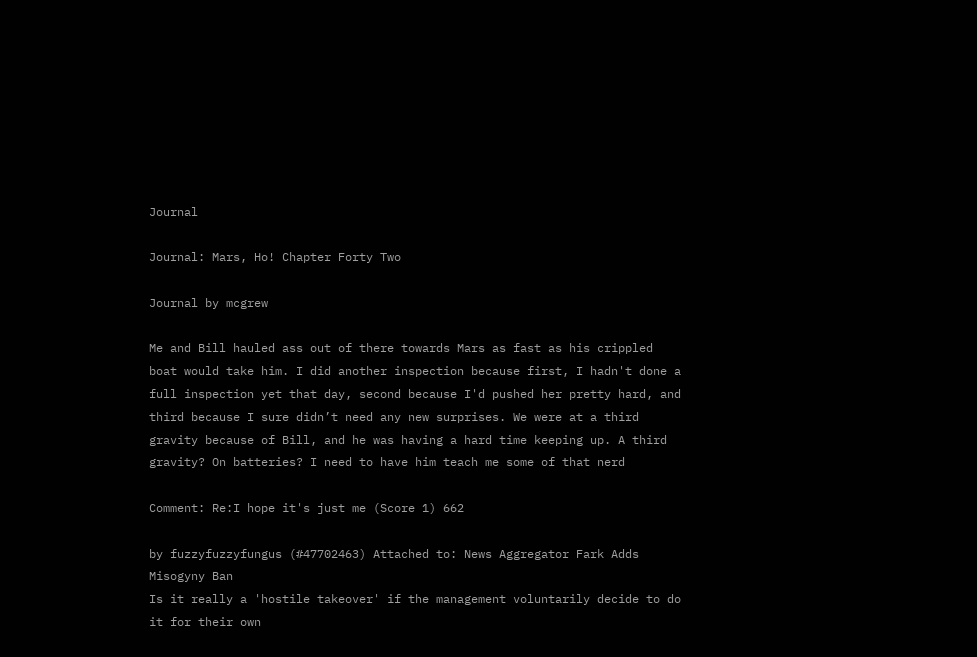Journal

Journal: Mars, Ho! Chapter Forty Two

Journal by mcgrew

Me and Bill hauled ass out of there towards Mars as fast as his crippled boat would take him. I did another inspection because first, I hadn't done a full inspection yet that day, second because I'd pushed her pretty hard, and third because I sure didn’t need any new surprises. We were at a third gravity because of Bill, and he was having a hard time keeping up. A third gravity? On batteries? I need to have him teach me some of that nerd

Comment: Re:I hope it's just me (Score 1) 662

by fuzzyfuzzyfungus (#47702463) Attached to: News Aggregator Fark Adds Misogyny Ban
Is it really a 'hostile takeover' if the management voluntarily decide to do it for their own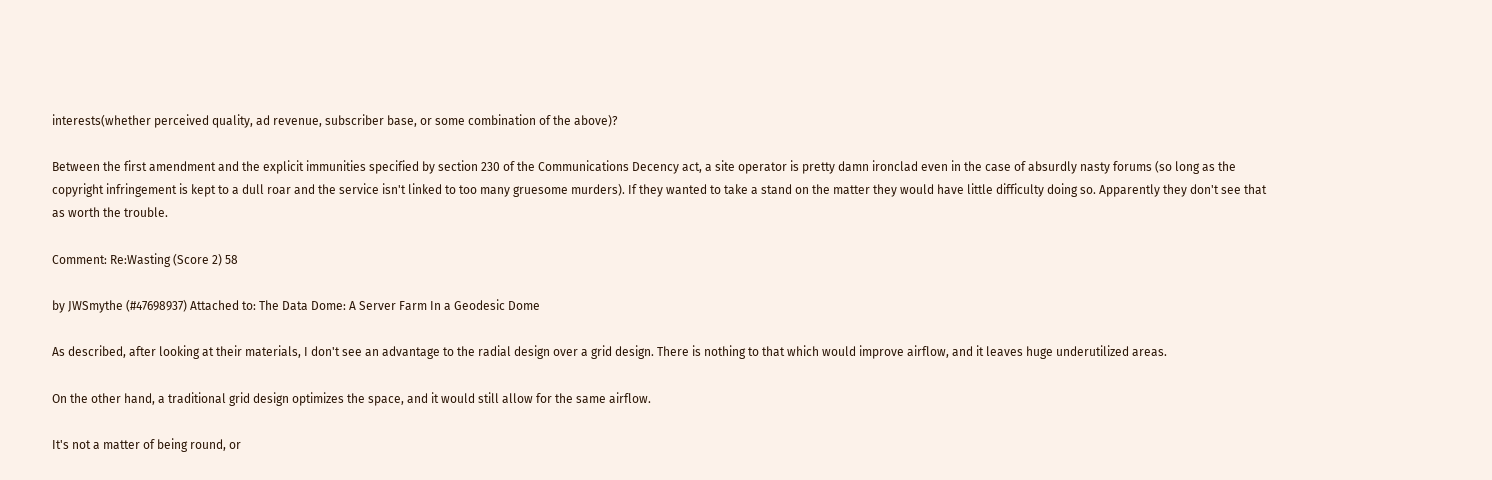interests(whether perceived quality, ad revenue, subscriber base, or some combination of the above)?

Between the first amendment and the explicit immunities specified by section 230 of the Communications Decency act, a site operator is pretty damn ironclad even in the case of absurdly nasty forums (so long as the copyright infringement is kept to a dull roar and the service isn't linked to too many gruesome murders). If they wanted to take a stand on the matter they would have little difficulty doing so. Apparently they don't see that as worth the trouble.

Comment: Re:Wasting (Score 2) 58

by JWSmythe (#47698937) Attached to: The Data Dome: A Server Farm In a Geodesic Dome

As described, after looking at their materials, I don't see an advantage to the radial design over a grid design. There is nothing to that which would improve airflow, and it leaves huge underutilized areas.

On the other hand, a traditional grid design optimizes the space, and it would still allow for the same airflow.

It's not a matter of being round, or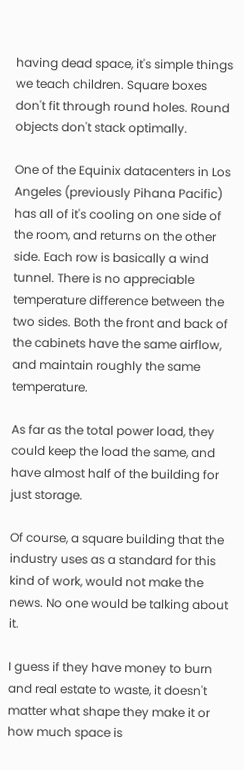having dead space, it's simple things we teach children. Square boxes don't fit through round holes. Round objects don't stack optimally.

One of the Equinix datacenters in Los Angeles (previously Pihana Pacific) has all of it's cooling on one side of the room, and returns on the other side. Each row is basically a wind tunnel. There is no appreciable temperature difference between the two sides. Both the front and back of the cabinets have the same airflow, and maintain roughly the same temperature.

As far as the total power load, they could keep the load the same, and have almost half of the building for just storage.

Of course, a square building that the industry uses as a standard for this kind of work, would not make the news. No one would be talking about it.

I guess if they have money to burn and real estate to waste, it doesn't matter what shape they make it or how much space is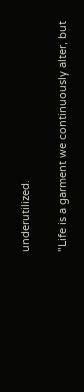underutilized.

"Life is a garment we continuously alter, but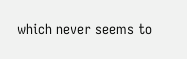which never seems to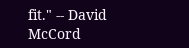fit." -- David McCord